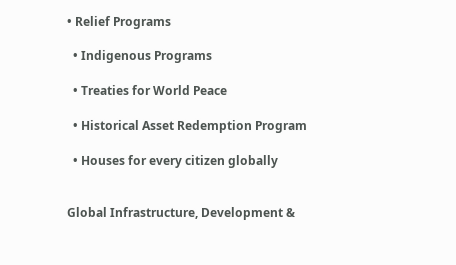• Relief Programs

  • Indigenous Programs

  • Treaties for World Peace

  • Historical Asset Redemption Program

  • Houses for every citizen globally


Global Infrastructure, Development &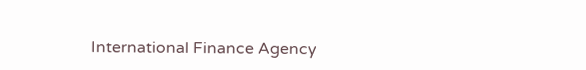International Finance Agency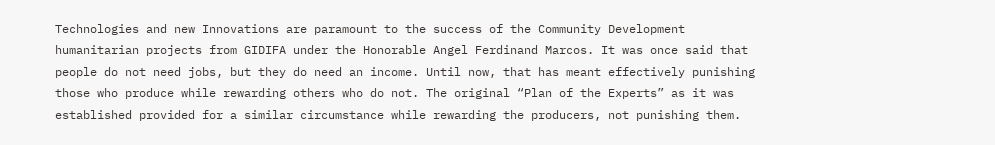Technologies and new Innovations are paramount to the success of the Community Development humanitarian projects from GIDIFA under the Honorable Angel Ferdinand Marcos. It was once said that people do not need jobs, but they do need an income. Until now, that has meant effectively punishing those who produce while rewarding others who do not. The original “Plan of the Experts” as it was established provided for a similar circumstance while rewarding the producers, not punishing them.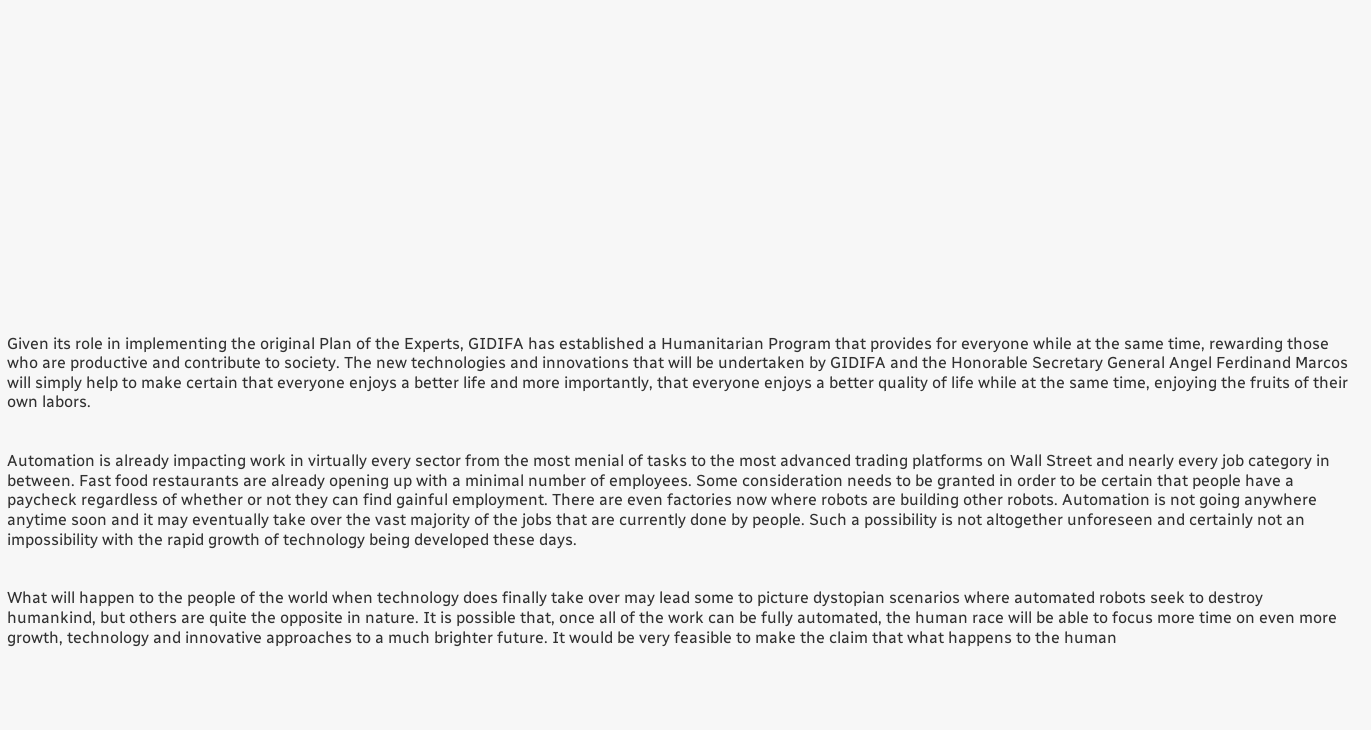Given its role in implementing the original Plan of the Experts, GIDIFA has established a Humanitarian Program that provides for everyone while at the same time, rewarding those who are productive and contribute to society. The new technologies and innovations that will be undertaken by GIDIFA and the Honorable Secretary General Angel Ferdinand Marcos will simply help to make certain that everyone enjoys a better life and more importantly, that everyone enjoys a better quality of life while at the same time, enjoying the fruits of their own labors.


Automation is already impacting work in virtually every sector from the most menial of tasks to the most advanced trading platforms on Wall Street and nearly every job category in between. Fast food restaurants are already opening up with a minimal number of employees. Some consideration needs to be granted in order to be certain that people have a paycheck regardless of whether or not they can find gainful employment. There are even factories now where robots are building other robots. Automation is not going anywhere anytime soon and it may eventually take over the vast majority of the jobs that are currently done by people. Such a possibility is not altogether unforeseen and certainly not an impossibility with the rapid growth of technology being developed these days.


What will happen to the people of the world when technology does finally take over may lead some to picture dystopian scenarios where automated robots seek to destroy humankind, but others are quite the opposite in nature. It is possible that, once all of the work can be fully automated, the human race will be able to focus more time on even more growth, technology and innovative approaches to a much brighter future. It would be very feasible to make the claim that what happens to the human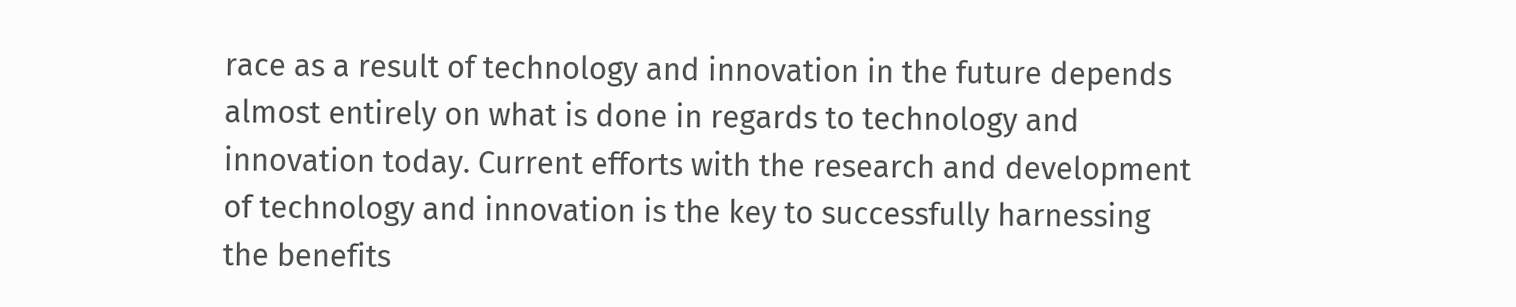race as a result of technology and innovation in the future depends almost entirely on what is done in regards to technology and innovation today. Current efforts with the research and development of technology and innovation is the key to successfully harnessing the benefits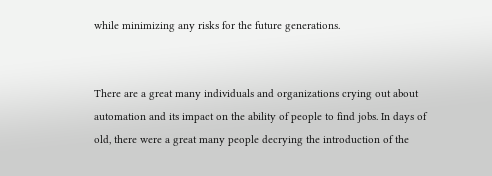while minimizing any risks for the future generations.


There are a great many individuals and organizations crying out about automation and its impact on the ability of people to find jobs. In days of old, there were a great many people decrying the introduction of the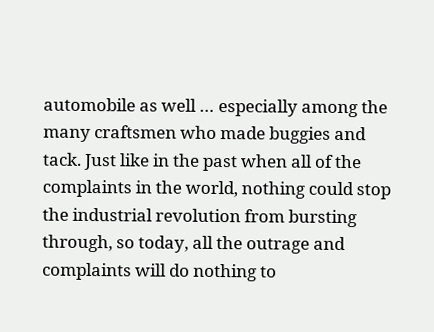automobile as well … especially among the many craftsmen who made buggies and tack. Just like in the past when all of the complaints in the world, nothing could stop the industrial revolution from bursting through, so today, all the outrage and complaints will do nothing to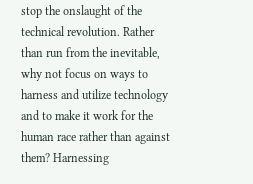stop the onslaught of the technical revolution. Rather than run from the inevitable, why not focus on ways to harness and utilize technology and to make it work for the human race rather than against them? Harnessing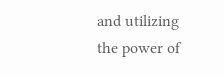and utilizing the power of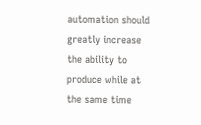automation should greatly increase the ability to produce while at the same time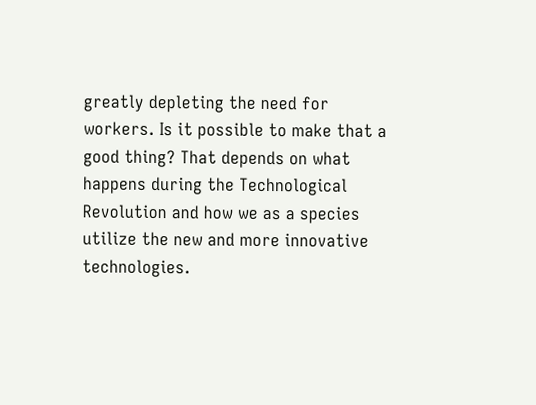greatly depleting the need for workers. Is it possible to make that a good thing? That depends on what happens during the Technological Revolution and how we as a species utilize the new and more innovative technologies.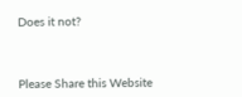Does it not?



Please Share this Website